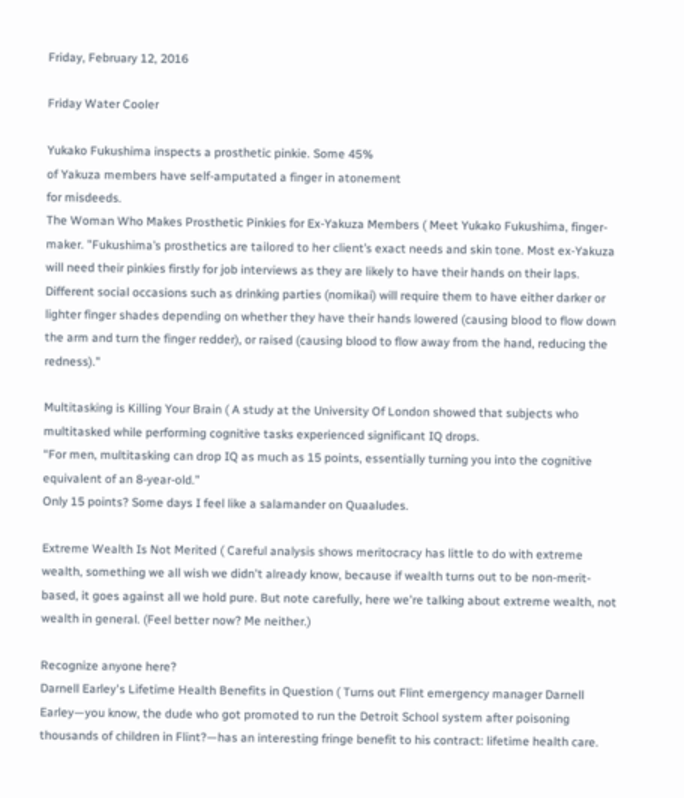Friday, February 12, 2016

Friday Water Cooler

Yukako Fukushima inspects a prosthetic pinkie. Some 45%
of Yakuza members have self-amputated a finger in atonement
for misdeeds.
The Woman Who Makes Prosthetic Pinkies for Ex-Yakuza Members ( Meet Yukako Fukushima, finger-maker. "Fukushima’s prosthetics are tailored to her client’s exact needs and skin tone. Most ex-Yakuza will need their pinkies firstly for job interviews as they are likely to have their hands on their laps. Different social occasions such as drinking parties (nomikai) will require them to have either darker or lighter finger shades depending on whether they have their hands lowered (causing blood to flow down the arm and turn the finger redder), or raised (causing blood to flow away from the hand, reducing the redness)."

Multitasking is Killing Your Brain ( A study at the University Of London showed that subjects who multitasked while performing cognitive tasks experienced significant IQ drops.
“For men, multitasking can drop IQ as much as 15 points, essentially turning you into the cognitive equivalent of an 8-year-old.”
Only 15 points? Some days I feel like a salamander on Quaaludes.

Extreme Wealth Is Not Merited ( Careful analysis shows meritocracy has little to do with extreme wealth, something we all wish we didn't already know, because if wealth turns out to be non-merit-based, it goes against all we hold pure. But note carefully, here we're talking about extreme wealth, not wealth in general. (Feel better now? Me neither.)

Recognize anyone here?
Darnell Earley's Lifetime Health Benefits in Question ( Turns out Flint emergency manager Darnell Earley—you know, the dude who got promoted to run the Detroit School system after poisoning thousands of children in Flint?—has an interesting fringe benefit to his contract: lifetime health care.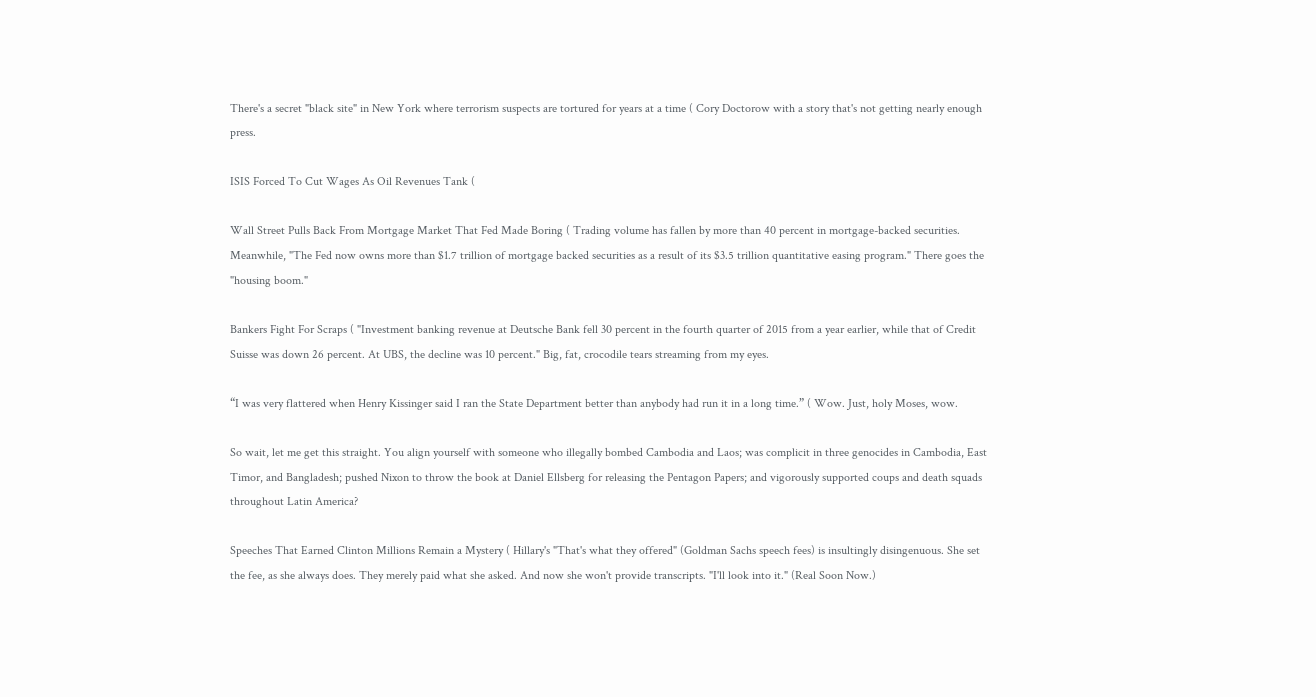There's a secret "black site" in New York where terrorism suspects are tortured for years at a time ( Cory Doctorow with a story that's not getting nearly enough press.

ISIS Forced To Cut Wages As Oil Revenues Tank (

Wall Street Pulls Back From Mortgage Market That Fed Made Boring ( Trading volume has fallen by more than 40 percent in mortgage-backed securities. Meanwhile, "The Fed now owns more than $1.7 trillion of mortgage backed securities as a result of its $3.5 trillion quantitative easing program." There goes the "housing boom."

Bankers Fight For Scraps ( "Investment banking revenue at Deutsche Bank fell 30 percent in the fourth quarter of 2015 from a year earlier, while that of Credit Suisse was down 26 percent. At UBS, the decline was 10 percent." Big, fat, crocodile tears streaming from my eyes.

“I was very flattered when Henry Kissinger said I ran the State Department better than anybody had run it in a long time.” ( Wow. Just, holy Moses, wow.

So wait, let me get this straight. You align yourself with someone who illegally bombed Cambodia and Laos; was complicit in three genocides in Cambodia, East Timor, and Bangladesh; pushed Nixon to throw the book at Daniel Ellsberg for releasing the Pentagon Papers; and vigorously supported coups and death squads throughout Latin America?

Speeches That Earned Clinton Millions Remain a Mystery ( Hillary's "That's what they offered" (Goldman Sachs speech fees) is insultingly disingenuous. She set the fee, as she always does. They merely paid what she asked. And now she won't provide transcripts. "I'll look into it." (Real Soon Now.)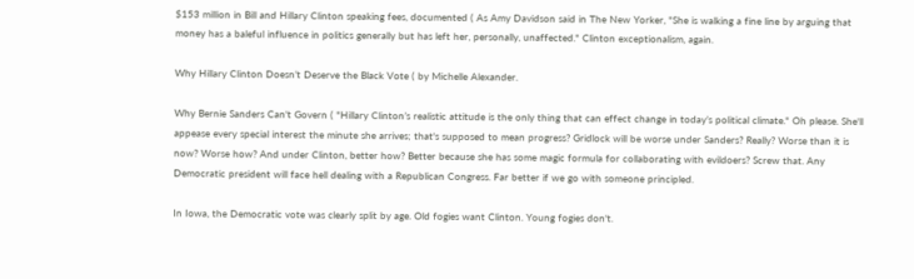$153 million in Bill and Hillary Clinton speaking fees, documented ( As Amy Davidson said in The New Yorker, "She is walking a fine line by arguing that money has a baleful influence in politics generally but has left her, personally, unaffected." Clinton exceptionalism, again.

Why Hillary Clinton Doesn’t Deserve the Black Vote ( by Michelle Alexander.

Why Bernie Sanders Can't Govern ( "Hillary Clinton’s realistic attitude is the only thing that can effect change in today’s political climate." Oh please. She'll appease every special interest the minute she arrives; that's supposed to mean progress? Gridlock will be worse under Sanders? Really? Worse than it is now? Worse how? And under Clinton, better how? Better because she has some magic formula for collaborating with evildoers? Screw that. Any Democratic president will face hell dealing with a Republican Congress. Far better if we go with someone principled.

In Iowa, the Democratic vote was clearly split by age. Old fogies want Clinton. Young fogies don't.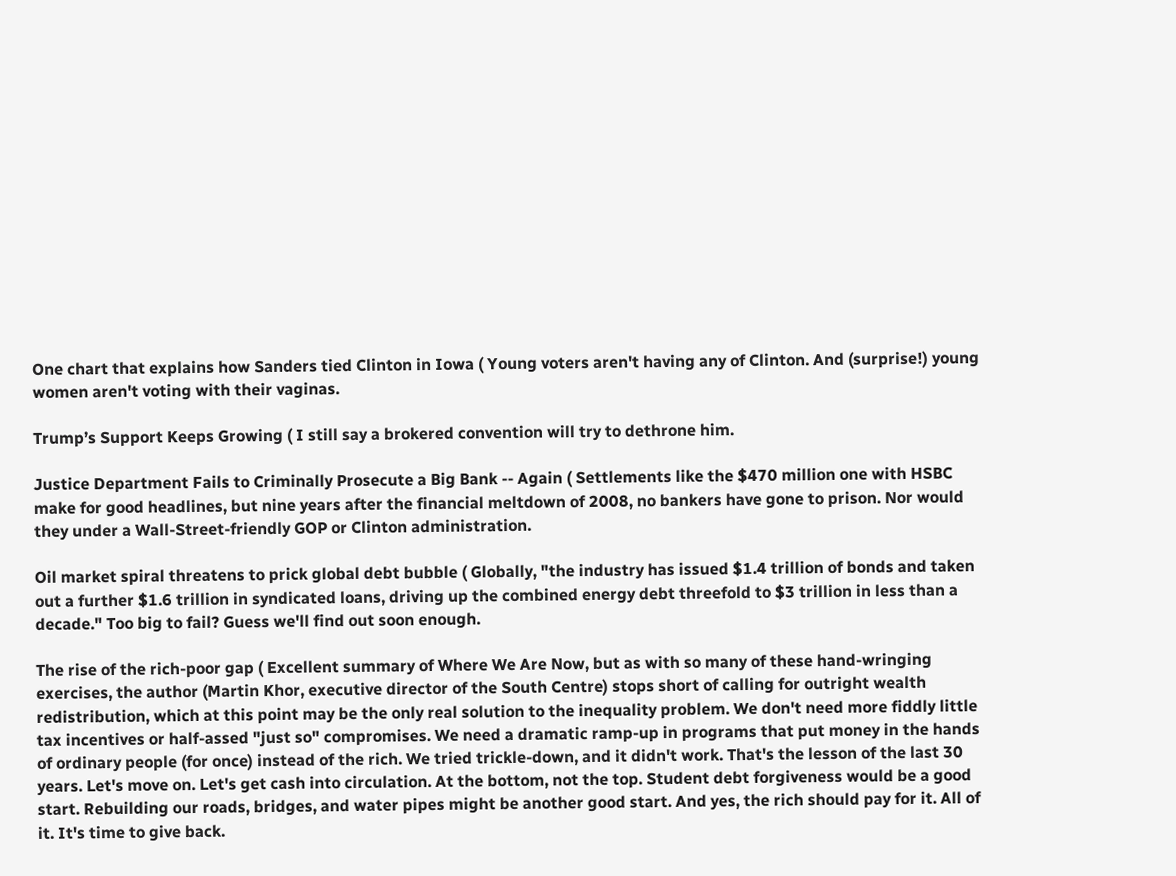One chart that explains how Sanders tied Clinton in Iowa ( Young voters aren't having any of Clinton. And (surprise!) young women aren't voting with their vaginas.

Trump’s Support Keeps Growing ( I still say a brokered convention will try to dethrone him.

Justice Department Fails to Criminally Prosecute a Big Bank -- Again ( Settlements like the $470 million one with HSBC make for good headlines, but nine years after the financial meltdown of 2008, no bankers have gone to prison. Nor would they under a Wall-Street-friendly GOP or Clinton administration.

Oil market spiral threatens to prick global debt bubble ( Globally, "the industry has issued $1.4 trillion of bonds and taken out a further $1.6 trillion in syndicated loans, driving up the combined energy debt threefold to $3 trillion in less than a decade." Too big to fail? Guess we'll find out soon enough.

The rise of the rich-poor gap ( Excellent summary of Where We Are Now, but as with so many of these hand-wringing exercises, the author (Martin Khor, executive director of the South Centre) stops short of calling for outright wealth redistribution, which at this point may be the only real solution to the inequality problem. We don't need more fiddly little tax incentives or half-assed "just so" compromises. We need a dramatic ramp-up in programs that put money in the hands of ordinary people (for once) instead of the rich. We tried trickle-down, and it didn't work. That's the lesson of the last 30 years. Let's move on. Let's get cash into circulation. At the bottom, not the top. Student debt forgiveness would be a good start. Rebuilding our roads, bridges, and water pipes might be another good start. And yes, the rich should pay for it. All of it. It's time to give back.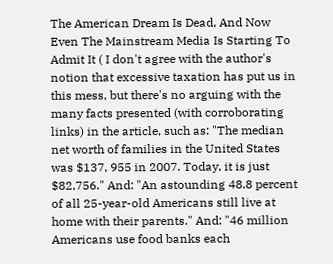The American Dream Is Dead, And Now Even The Mainstream Media Is Starting To Admit It ( I don't agree with the author's notion that excessive taxation has put us in this mess, but there's no arguing with the many facts presented (with corroborating links) in the article, such as: "The median net worth of families in the United States was $137, 955 in 2007. Today, it is just $82,756." And: "An astounding 48.8 percent of all 25-year-old Americans still live at home with their parents." And: "46 million Americans use food banks each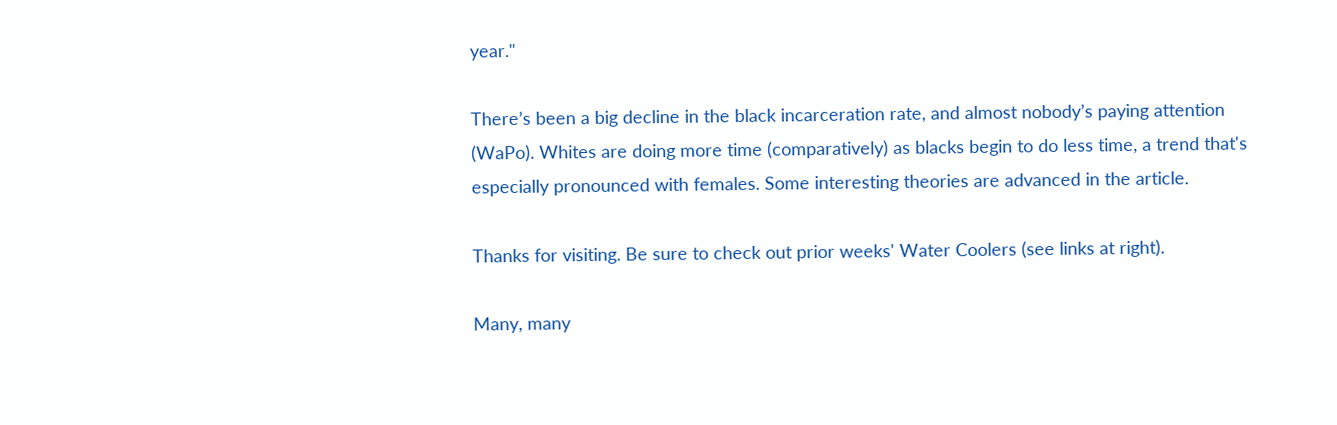year."

There’s been a big decline in the black incarceration rate, and almost nobody’s paying attention (WaPo). Whites are doing more time (comparatively) as blacks begin to do less time, a trend that's especially pronounced with females. Some interesting theories are advanced in the article.

Thanks for visiting. Be sure to check out prior weeks' Water Coolers (see links at right).

Many, many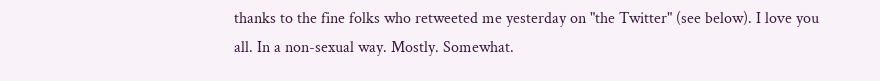thanks to the fine folks who retweeted me yesterday on "the Twitter" (see below). I love you all. In a non-sexual way. Mostly. Somewhat.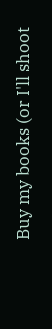Buy my books (or I'll shoot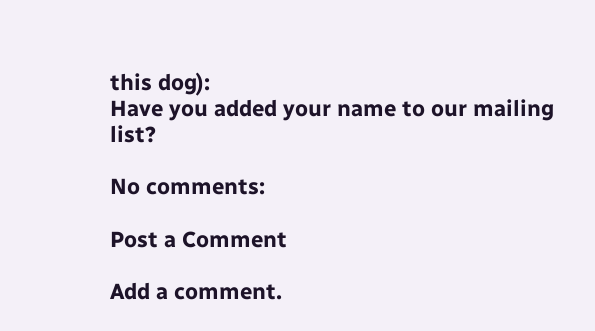this dog):
Have you added your name to our mailing list?

No comments:

Post a Comment

Add a comment.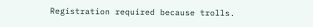Registration required because trolls.